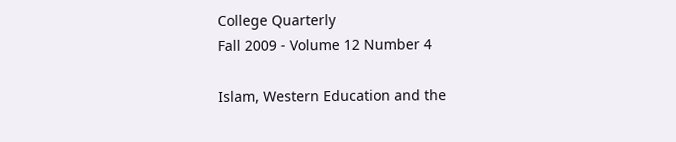College Quarterly
Fall 2009 - Volume 12 Number 4

Islam, Western Education and the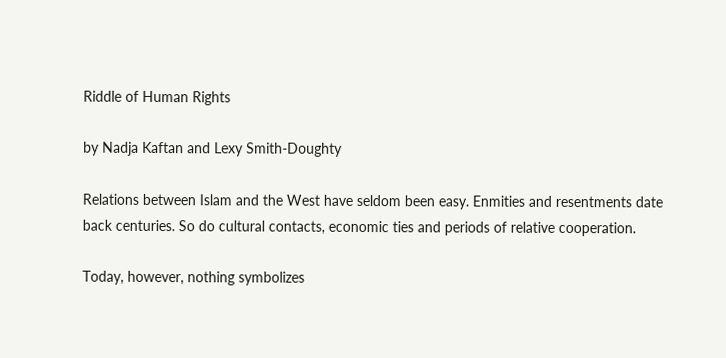Riddle of Human Rights

by Nadja Kaftan and Lexy Smith-Doughty

Relations between Islam and the West have seldom been easy. Enmities and resentments date back centuries. So do cultural contacts, economic ties and periods of relative cooperation.

Today, however, nothing symbolizes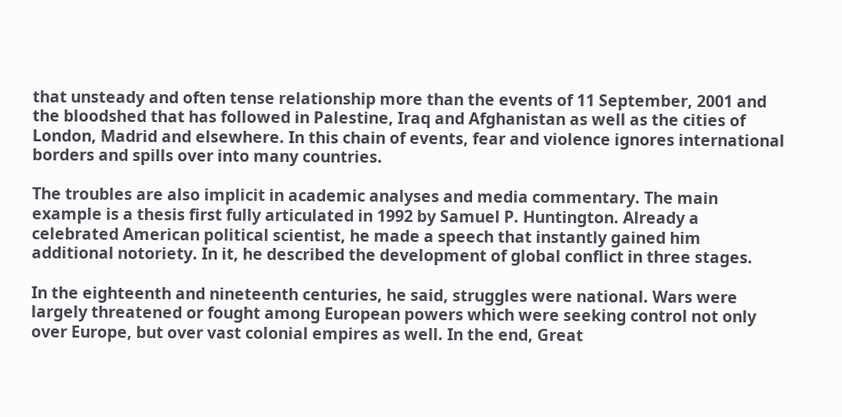that unsteady and often tense relationship more than the events of 11 September, 2001 and the bloodshed that has followed in Palestine, Iraq and Afghanistan as well as the cities of London, Madrid and elsewhere. In this chain of events, fear and violence ignores international borders and spills over into many countries.

The troubles are also implicit in academic analyses and media commentary. The main example is a thesis first fully articulated in 1992 by Samuel P. Huntington. Already a celebrated American political scientist, he made a speech that instantly gained him additional notoriety. In it, he described the development of global conflict in three stages.

In the eighteenth and nineteenth centuries, he said, struggles were national. Wars were largely threatened or fought among European powers which were seeking control not only over Europe, but over vast colonial empires as well. In the end, Great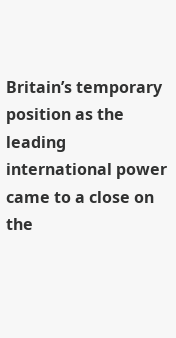Britain’s temporary position as the leading international power came to a close on the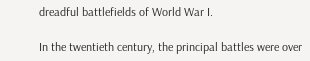dreadful battlefields of World War I.

In the twentieth century, the principal battles were over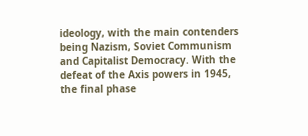ideology, with the main contenders being Nazism, Soviet Communism and Capitalist Democracy. With the defeat of the Axis powers in 1945, the final phase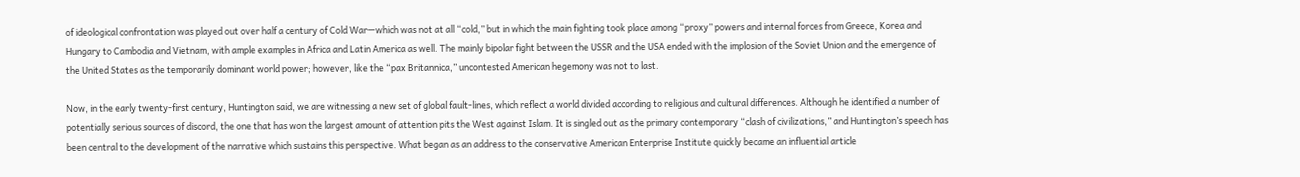of ideological confrontation was played out over half a century of Cold War—which was not at all “cold,” but in which the main fighting took place among “proxy” powers and internal forces from Greece, Korea and Hungary to Cambodia and Vietnam, with ample examples in Africa and Latin America as well. The mainly bipolar fight between the USSR and the USA ended with the implosion of the Soviet Union and the emergence of the United States as the temporarily dominant world power; however, like the “pax Britannica,” uncontested American hegemony was not to last.

Now, in the early twenty-first century, Huntington said, we are witnessing a new set of global fault-lines, which reflect a world divided according to religious and cultural differences. Although he identified a number of potentially serious sources of discord, the one that has won the largest amount of attention pits the West against Islam. It is singled out as the primary contemporary “clash of civilizations,” and Huntington’s speech has been central to the development of the narrative which sustains this perspective. What began as an address to the conservative American Enterprise Institute quickly became an influential article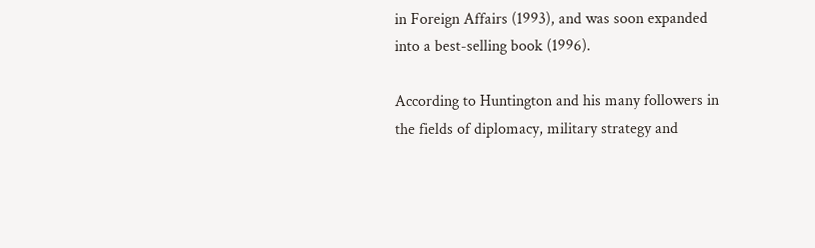in Foreign Affairs (1993), and was soon expanded into a best-selling book (1996).

According to Huntington and his many followers in the fields of diplomacy, military strategy and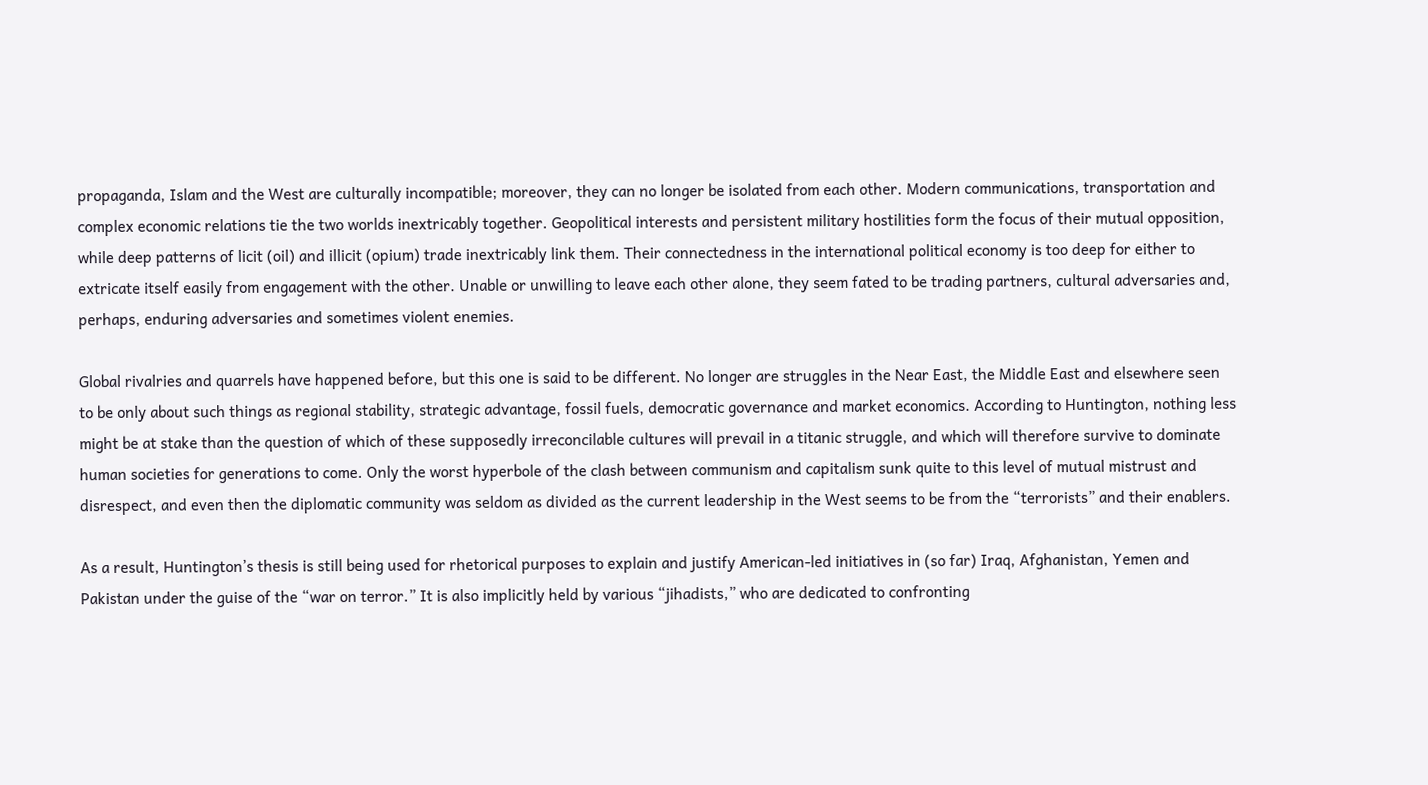propaganda, Islam and the West are culturally incompatible; moreover, they can no longer be isolated from each other. Modern communications, transportation and complex economic relations tie the two worlds inextricably together. Geopolitical interests and persistent military hostilities form the focus of their mutual opposition, while deep patterns of licit (oil) and illicit (opium) trade inextricably link them. Their connectedness in the international political economy is too deep for either to extricate itself easily from engagement with the other. Unable or unwilling to leave each other alone, they seem fated to be trading partners, cultural adversaries and, perhaps, enduring adversaries and sometimes violent enemies.

Global rivalries and quarrels have happened before, but this one is said to be different. No longer are struggles in the Near East, the Middle East and elsewhere seen to be only about such things as regional stability, strategic advantage, fossil fuels, democratic governance and market economics. According to Huntington, nothing less might be at stake than the question of which of these supposedly irreconcilable cultures will prevail in a titanic struggle, and which will therefore survive to dominate human societies for generations to come. Only the worst hyperbole of the clash between communism and capitalism sunk quite to this level of mutual mistrust and disrespect, and even then the diplomatic community was seldom as divided as the current leadership in the West seems to be from the “terrorists” and their enablers.

As a result, Huntington’s thesis is still being used for rhetorical purposes to explain and justify American-led initiatives in (so far) Iraq, Afghanistan, Yemen and Pakistan under the guise of the “war on terror.” It is also implicitly held by various “jihadists,” who are dedicated to confronting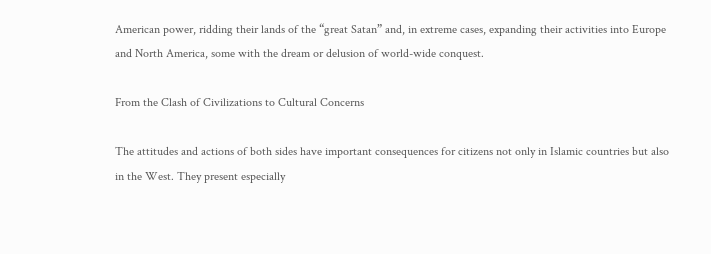American power, ridding their lands of the “great Satan” and, in extreme cases, expanding their activities into Europe and North America, some with the dream or delusion of world-wide conquest.

From the Clash of Civilizations to Cultural Concerns

The attitudes and actions of both sides have important consequences for citizens not only in Islamic countries but also in the West. They present especially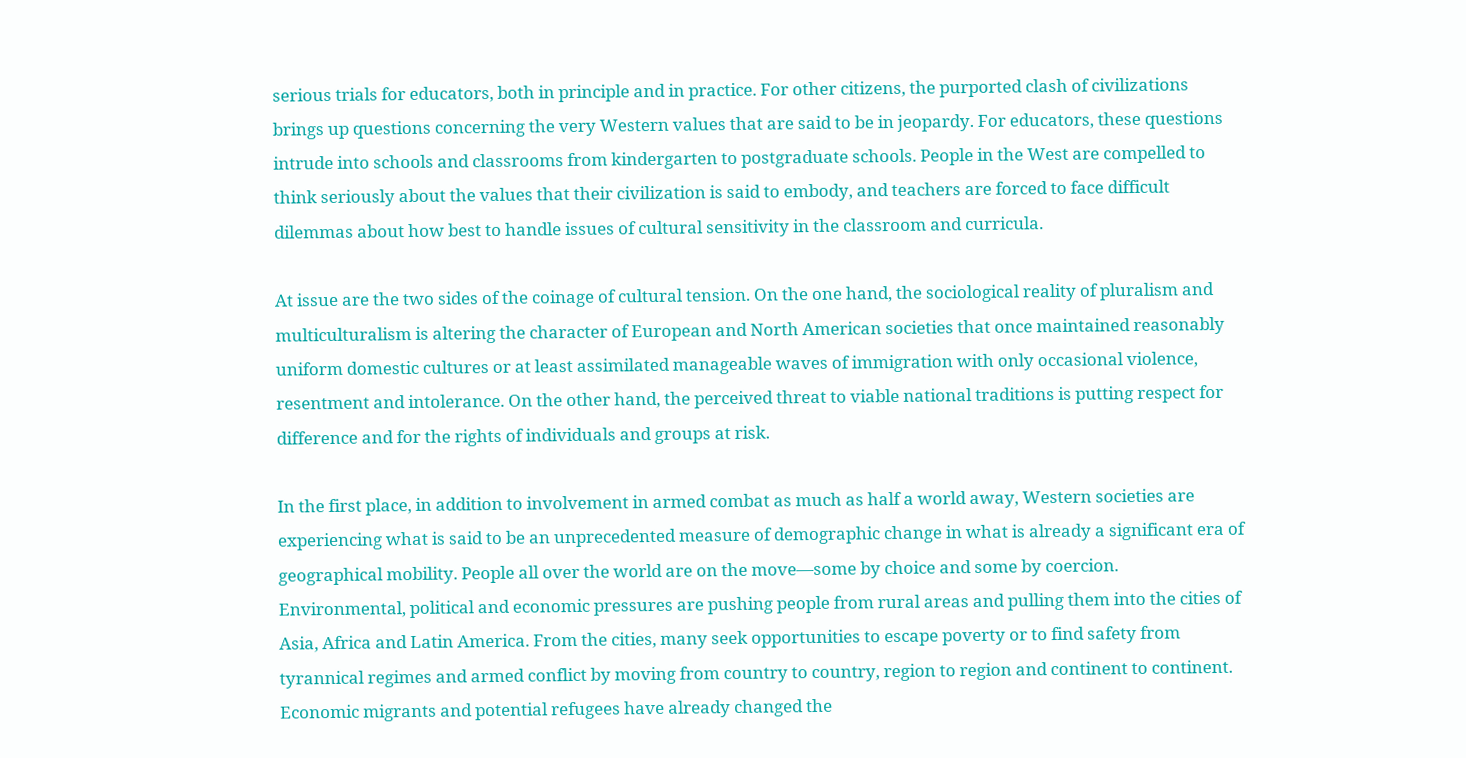serious trials for educators, both in principle and in practice. For other citizens, the purported clash of civilizations brings up questions concerning the very Western values that are said to be in jeopardy. For educators, these questions intrude into schools and classrooms from kindergarten to postgraduate schools. People in the West are compelled to think seriously about the values that their civilization is said to embody, and teachers are forced to face difficult dilemmas about how best to handle issues of cultural sensitivity in the classroom and curricula.

At issue are the two sides of the coinage of cultural tension. On the one hand, the sociological reality of pluralism and multiculturalism is altering the character of European and North American societies that once maintained reasonably uniform domestic cultures or at least assimilated manageable waves of immigration with only occasional violence, resentment and intolerance. On the other hand, the perceived threat to viable national traditions is putting respect for difference and for the rights of individuals and groups at risk.

In the first place, in addition to involvement in armed combat as much as half a world away, Western societies are experiencing what is said to be an unprecedented measure of demographic change in what is already a significant era of geographical mobility. People all over the world are on the move—some by choice and some by coercion. Environmental, political and economic pressures are pushing people from rural areas and pulling them into the cities of Asia, Africa and Latin America. From the cities, many seek opportunities to escape poverty or to find safety from tyrannical regimes and armed conflict by moving from country to country, region to region and continent to continent. Economic migrants and potential refugees have already changed the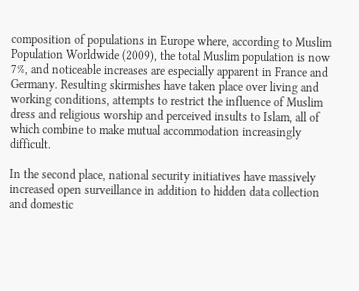composition of populations in Europe where, according to Muslim Population Worldwide (2009), the total Muslim population is now 7%, and noticeable increases are especially apparent in France and Germany. Resulting skirmishes have taken place over living and working conditions, attempts to restrict the influence of Muslim dress and religious worship and perceived insults to Islam, all of which combine to make mutual accommodation increasingly difficult.

In the second place, national security initiatives have massively increased open surveillance in addition to hidden data collection and domestic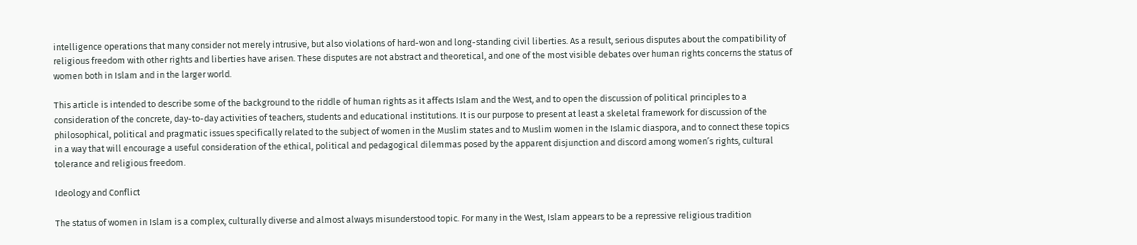intelligence operations that many consider not merely intrusive, but also violations of hard-won and long-standing civil liberties. As a result, serious disputes about the compatibility of religious freedom with other rights and liberties have arisen. These disputes are not abstract and theoretical, and one of the most visible debates over human rights concerns the status of women both in Islam and in the larger world.

This article is intended to describe some of the background to the riddle of human rights as it affects Islam and the West, and to open the discussion of political principles to a consideration of the concrete, day-to-day activities of teachers, students and educational institutions. It is our purpose to present at least a skeletal framework for discussion of the philosophical, political and pragmatic issues specifically related to the subject of women in the Muslim states and to Muslim women in the Islamic diaspora, and to connect these topics in a way that will encourage a useful consideration of the ethical, political and pedagogical dilemmas posed by the apparent disjunction and discord among women’s rights, cultural tolerance and religious freedom.

Ideology and Conflict

The status of women in Islam is a complex, culturally diverse and almost always misunderstood topic. For many in the West, Islam appears to be a repressive religious tradition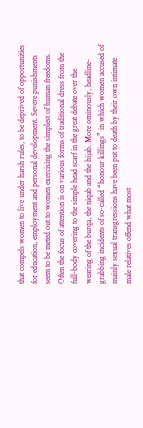that compels women to live under harsh rules, to be deprived of opportunities for education, employment and personal development. Severe punishments seem to be meted out to women exercising the simplest of human freedoms. Often the focus of attention is on various forms of traditional dress from the full-body covering to the simple head scarf in the great debate over the wearing of the burqa, the niqab and the hijab. More ominously, headline-grabbing incidents of so-called “honour killings” in which women accused of mainly sexual transgressions have been put to death by their own intimate male relatives offend what most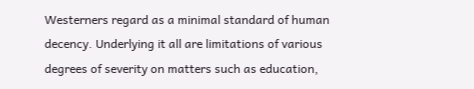Westerners regard as a minimal standard of human decency. Underlying it all are limitations of various degrees of severity on matters such as education,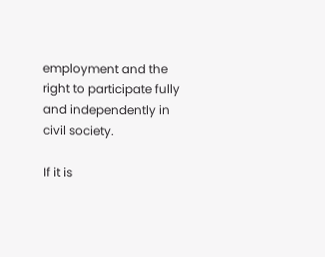employment and the right to participate fully and independently in civil society.

If it is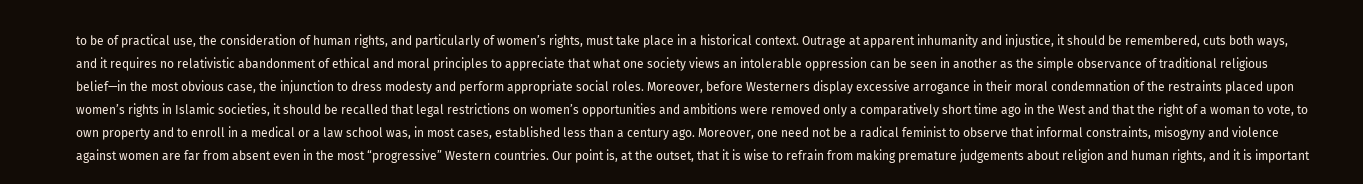to be of practical use, the consideration of human rights, and particularly of women’s rights, must take place in a historical context. Outrage at apparent inhumanity and injustice, it should be remembered, cuts both ways, and it requires no relativistic abandonment of ethical and moral principles to appreciate that what one society views an intolerable oppression can be seen in another as the simple observance of traditional religious belief—in the most obvious case, the injunction to dress modesty and perform appropriate social roles. Moreover, before Westerners display excessive arrogance in their moral condemnation of the restraints placed upon women’s rights in Islamic societies, it should be recalled that legal restrictions on women’s opportunities and ambitions were removed only a comparatively short time ago in the West and that the right of a woman to vote, to own property and to enroll in a medical or a law school was, in most cases, established less than a century ago. Moreover, one need not be a radical feminist to observe that informal constraints, misogyny and violence against women are far from absent even in the most “progressive” Western countries. Our point is, at the outset, that it is wise to refrain from making premature judgements about religion and human rights, and it is important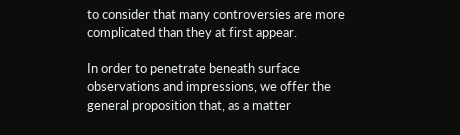to consider that many controversies are more complicated than they at first appear.

In order to penetrate beneath surface observations and impressions, we offer the general proposition that, as a matter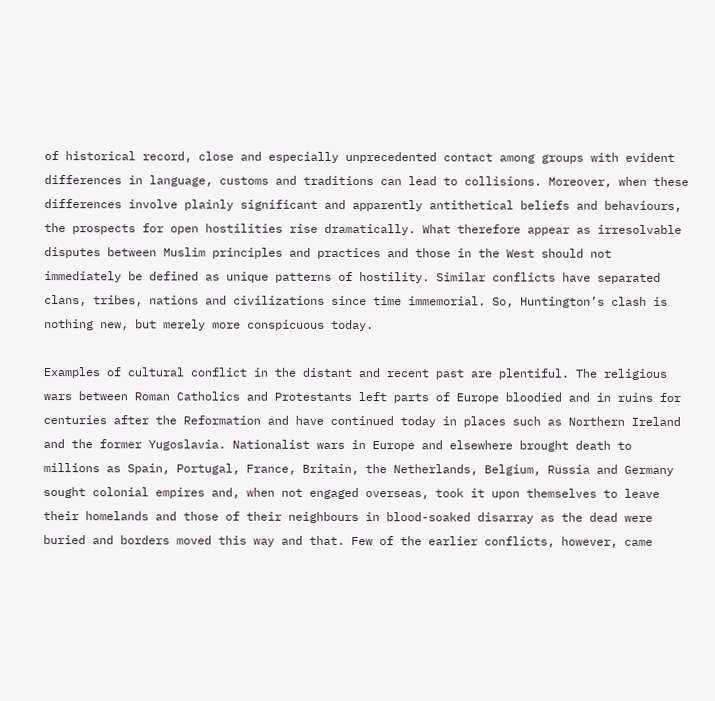of historical record, close and especially unprecedented contact among groups with evident differences in language, customs and traditions can lead to collisions. Moreover, when these differences involve plainly significant and apparently antithetical beliefs and behaviours, the prospects for open hostilities rise dramatically. What therefore appear as irresolvable disputes between Muslim principles and practices and those in the West should not immediately be defined as unique patterns of hostility. Similar conflicts have separated clans, tribes, nations and civilizations since time immemorial. So, Huntington’s clash is nothing new, but merely more conspicuous today.

Examples of cultural conflict in the distant and recent past are plentiful. The religious wars between Roman Catholics and Protestants left parts of Europe bloodied and in ruins for centuries after the Reformation and have continued today in places such as Northern Ireland and the former Yugoslavia. Nationalist wars in Europe and elsewhere brought death to millions as Spain, Portugal, France, Britain, the Netherlands, Belgium, Russia and Germany sought colonial empires and, when not engaged overseas, took it upon themselves to leave their homelands and those of their neighbours in blood-soaked disarray as the dead were buried and borders moved this way and that. Few of the earlier conflicts, however, came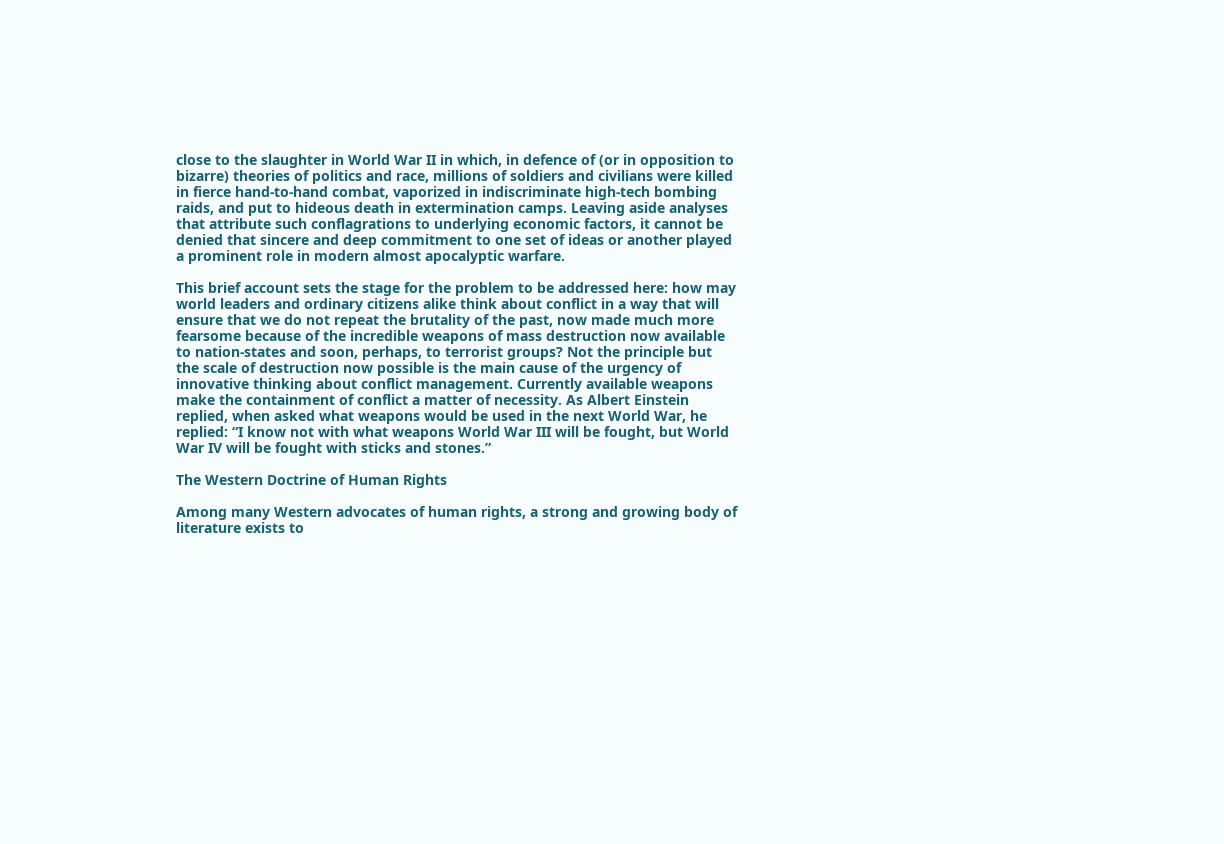close to the slaughter in World War II in which, in defence of (or in opposition to bizarre) theories of politics and race, millions of soldiers and civilians were killed in fierce hand-to-hand combat, vaporized in indiscriminate high-tech bombing raids, and put to hideous death in extermination camps. Leaving aside analyses that attribute such conflagrations to underlying economic factors, it cannot be denied that sincere and deep commitment to one set of ideas or another played a prominent role in modern almost apocalyptic warfare.

This brief account sets the stage for the problem to be addressed here: how may world leaders and ordinary citizens alike think about conflict in a way that will ensure that we do not repeat the brutality of the past, now made much more fearsome because of the incredible weapons of mass destruction now available to nation-states and soon, perhaps, to terrorist groups? Not the principle but the scale of destruction now possible is the main cause of the urgency of innovative thinking about conflict management. Currently available weapons make the containment of conflict a matter of necessity. As Albert Einstein replied, when asked what weapons would be used in the next World War, he replied: “I know not with what weapons World War III will be fought, but World War IV will be fought with sticks and stones.”

The Western Doctrine of Human Rights

Among many Western advocates of human rights, a strong and growing body of literature exists to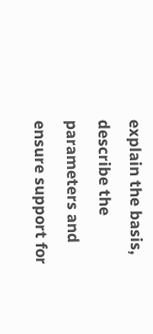explain the basis, describe the parameters and ensure support for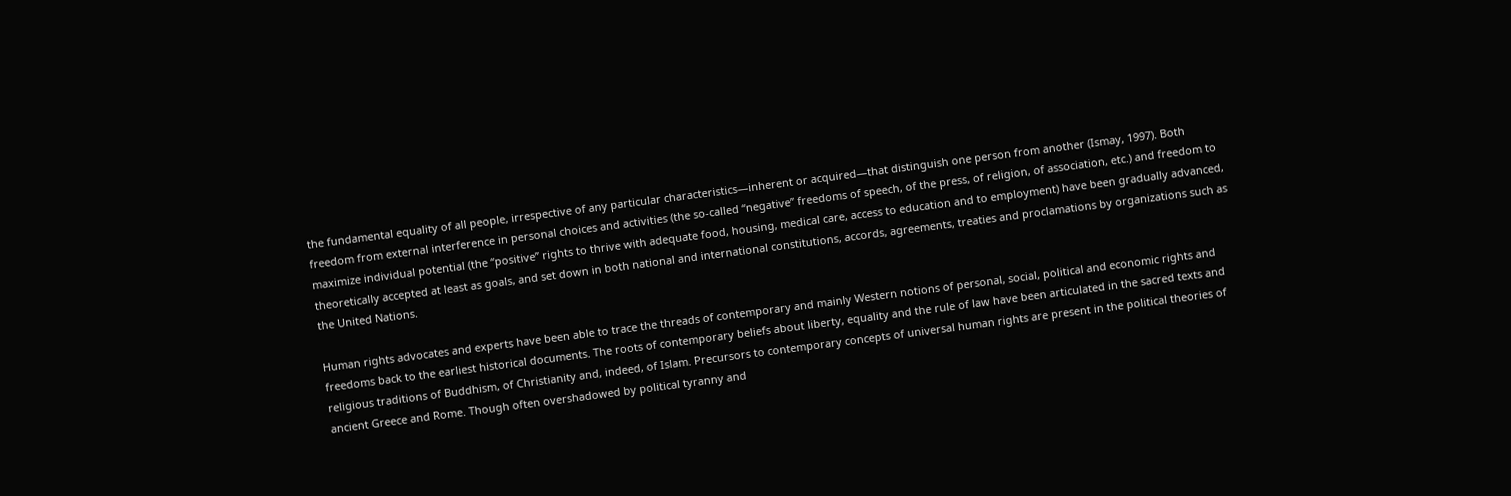the fundamental equality of all people, irrespective of any particular characteristics—inherent or acquired—that distinguish one person from another (Ismay, 1997). Both freedom from external interference in personal choices and activities (the so-called “negative” freedoms of speech, of the press, of religion, of association, etc.) and freedom to maximize individual potential (the “positive” rights to thrive with adequate food, housing, medical care, access to education and to employment) have been gradually advanced, theoretically accepted at least as goals, and set down in both national and international constitutions, accords, agreements, treaties and proclamations by organizations such as the United Nations.

Human rights advocates and experts have been able to trace the threads of contemporary and mainly Western notions of personal, social, political and economic rights and freedoms back to the earliest historical documents. The roots of contemporary beliefs about liberty, equality and the rule of law have been articulated in the sacred texts and religious traditions of Buddhism, of Christianity and, indeed, of Islam. Precursors to contemporary concepts of universal human rights are present in the political theories of ancient Greece and Rome. Though often overshadowed by political tyranny and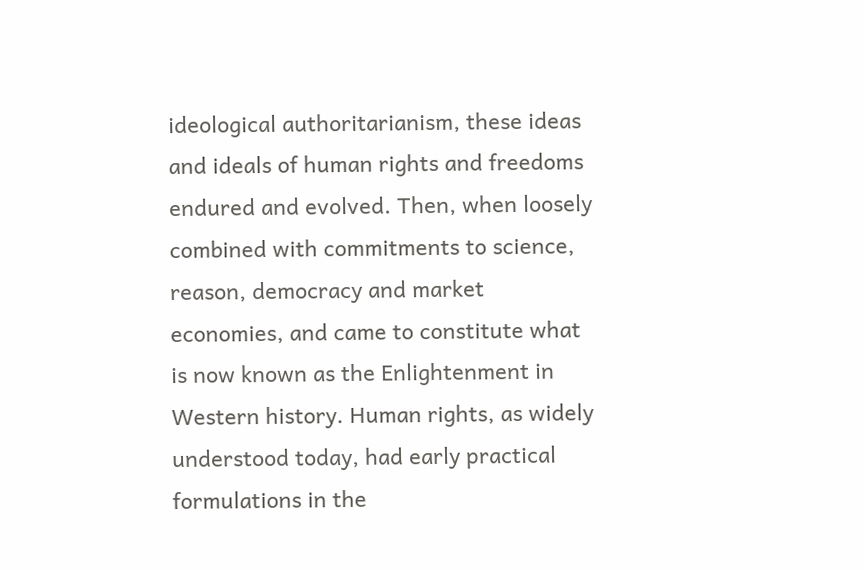ideological authoritarianism, these ideas and ideals of human rights and freedoms endured and evolved. Then, when loosely combined with commitments to science, reason, democracy and market economies, and came to constitute what is now known as the Enlightenment in Western history. Human rights, as widely understood today, had early practical formulations in the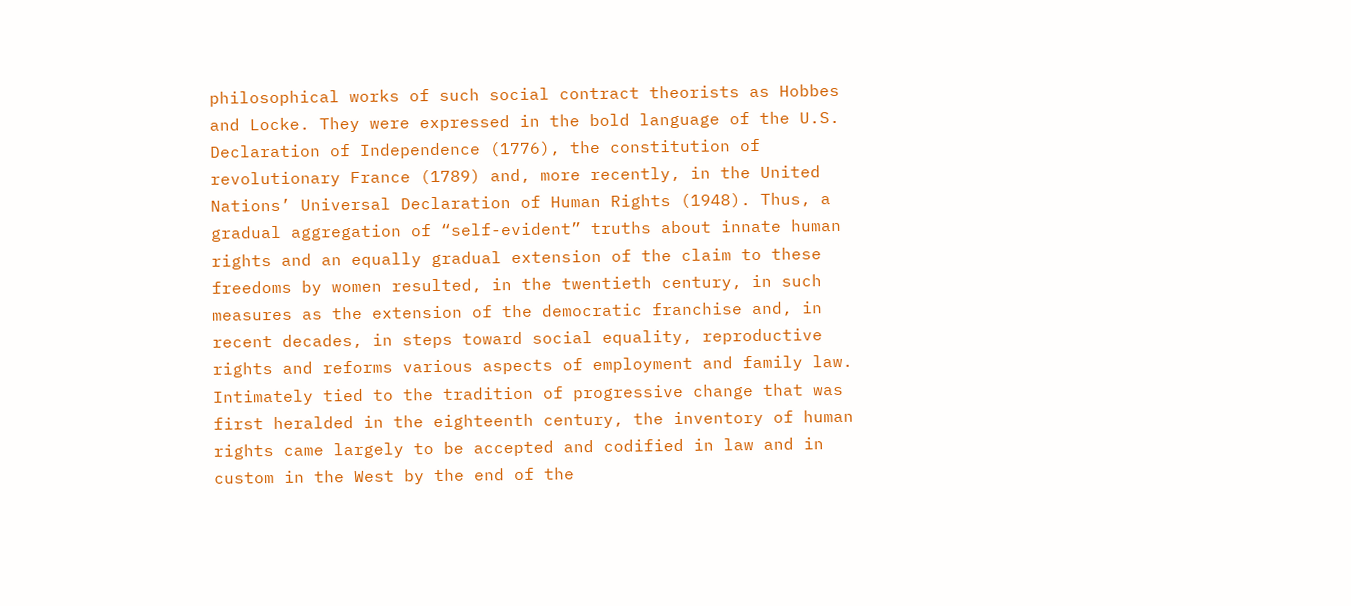philosophical works of such social contract theorists as Hobbes and Locke. They were expressed in the bold language of the U.S. Declaration of Independence (1776), the constitution of revolutionary France (1789) and, more recently, in the United Nations’ Universal Declaration of Human Rights (1948). Thus, a gradual aggregation of “self-evident” truths about innate human rights and an equally gradual extension of the claim to these freedoms by women resulted, in the twentieth century, in such measures as the extension of the democratic franchise and, in recent decades, in steps toward social equality, reproductive rights and reforms various aspects of employment and family law. Intimately tied to the tradition of progressive change that was first heralded in the eighteenth century, the inventory of human rights came largely to be accepted and codified in law and in custom in the West by the end of the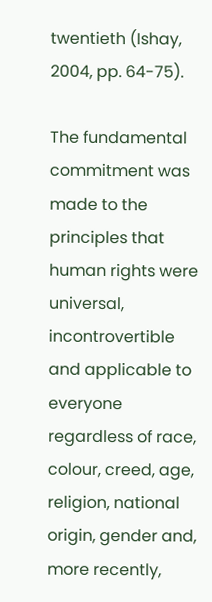twentieth (Ishay, 2004, pp. 64-75).

The fundamental commitment was made to the principles that human rights were universal, incontrovertible and applicable to everyone regardless of race, colour, creed, age, religion, national origin, gender and, more recently,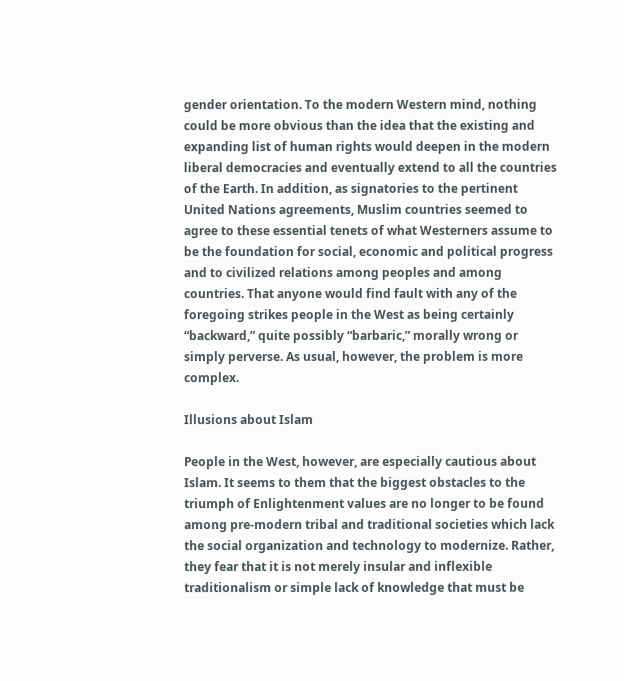gender orientation. To the modern Western mind, nothing could be more obvious than the idea that the existing and expanding list of human rights would deepen in the modern liberal democracies and eventually extend to all the countries of the Earth. In addition, as signatories to the pertinent United Nations agreements, Muslim countries seemed to agree to these essential tenets of what Westerners assume to be the foundation for social, economic and political progress and to civilized relations among peoples and among countries. That anyone would find fault with any of the foregoing strikes people in the West as being certainly “backward,” quite possibly “barbaric,” morally wrong or simply perverse. As usual, however, the problem is more complex.

Illusions about Islam

People in the West, however, are especially cautious about Islam. It seems to them that the biggest obstacles to the triumph of Enlightenment values are no longer to be found among pre-modern tribal and traditional societies which lack the social organization and technology to modernize. Rather, they fear that it is not merely insular and inflexible traditionalism or simple lack of knowledge that must be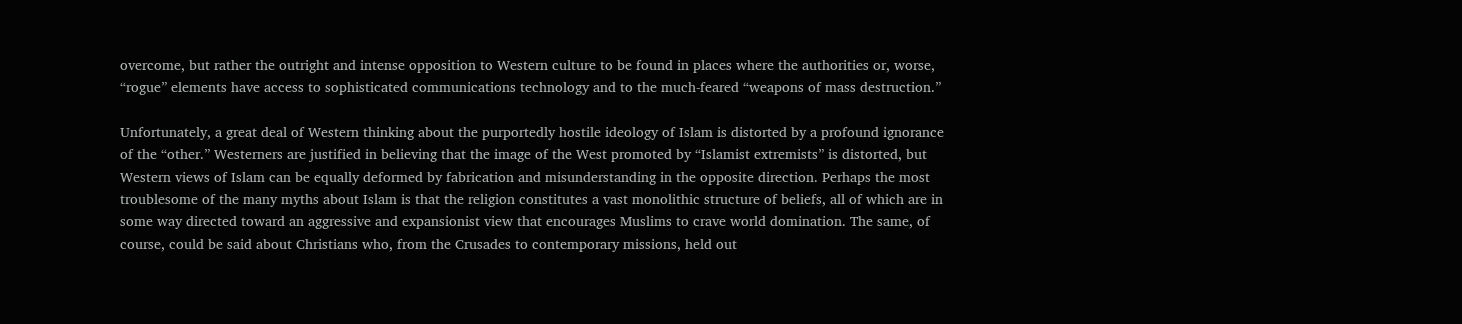overcome, but rather the outright and intense opposition to Western culture to be found in places where the authorities or, worse, “rogue” elements have access to sophisticated communications technology and to the much-feared “weapons of mass destruction.”

Unfortunately, a great deal of Western thinking about the purportedly hostile ideology of Islam is distorted by a profound ignorance of the “other.” Westerners are justified in believing that the image of the West promoted by “Islamist extremists” is distorted, but Western views of Islam can be equally deformed by fabrication and misunderstanding in the opposite direction. Perhaps the most troublesome of the many myths about Islam is that the religion constitutes a vast monolithic structure of beliefs, all of which are in some way directed toward an aggressive and expansionist view that encourages Muslims to crave world domination. The same, of course, could be said about Christians who, from the Crusades to contemporary missions, held out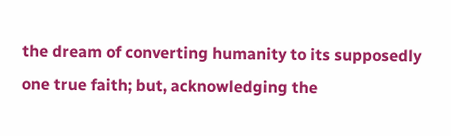the dream of converting humanity to its supposedly one true faith; but, acknowledging the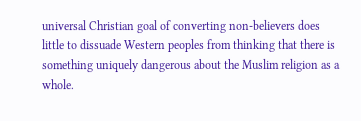universal Christian goal of converting non-believers does little to dissuade Western peoples from thinking that there is something uniquely dangerous about the Muslim religion as a whole.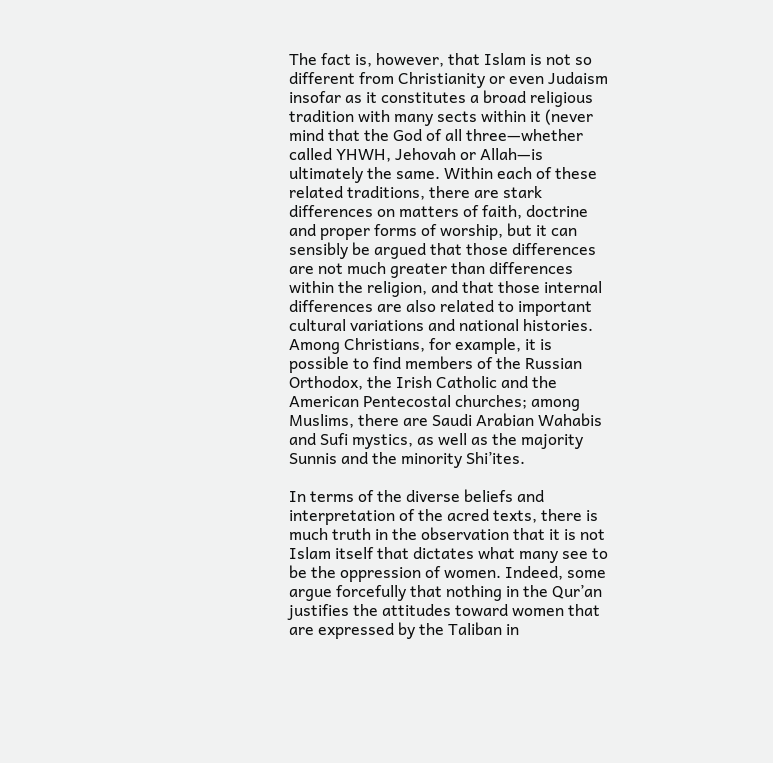The fact is, however, that Islam is not so different from Christianity or even Judaism insofar as it constitutes a broad religious tradition with many sects within it (never mind that the God of all three—whether called YHWH, Jehovah or Allah—is ultimately the same. Within each of these related traditions, there are stark differences on matters of faith, doctrine and proper forms of worship, but it can sensibly be argued that those differences are not much greater than differences within the religion, and that those internal differences are also related to important cultural variations and national histories. Among Christians, for example, it is possible to find members of the Russian Orthodox, the Irish Catholic and the American Pentecostal churches; among Muslims, there are Saudi Arabian Wahabis and Sufi mystics, as well as the majority Sunnis and the minority Shi’ites.

In terms of the diverse beliefs and interpretation of the acred texts, there is much truth in the observation that it is not Islam itself that dictates what many see to be the oppression of women. Indeed, some argue forcefully that nothing in the Qur’an justifies the attitudes toward women that are expressed by the Taliban in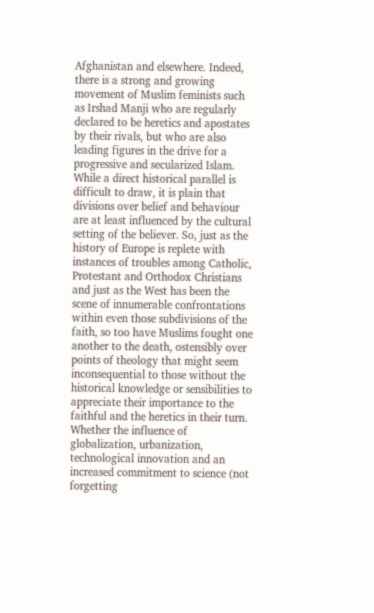Afghanistan and elsewhere. Indeed, there is a strong and growing movement of Muslim feminists such as Irshad Manji who are regularly declared to be heretics and apostates by their rivals, but who are also leading figures in the drive for a progressive and secularized Islam. While a direct historical parallel is difficult to draw, it is plain that divisions over belief and behaviour are at least influenced by the cultural setting of the believer. So, just as the history of Europe is replete with instances of troubles among Catholic, Protestant and Orthodox Christians and just as the West has been the scene of innumerable confrontations within even those subdivisions of the faith, so too have Muslims fought one another to the death, ostensibly over points of theology that might seem inconsequential to those without the historical knowledge or sensibilities to appreciate their importance to the faithful and the heretics in their turn. Whether the influence of globalization, urbanization, technological innovation and an increased commitment to science (not forgetting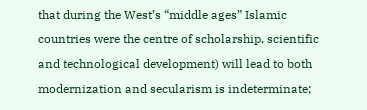that during the West’s “middle ages” Islamic countries were the centre of scholarship, scientific and technological development) will lead to both modernization and secularism is indeterminate;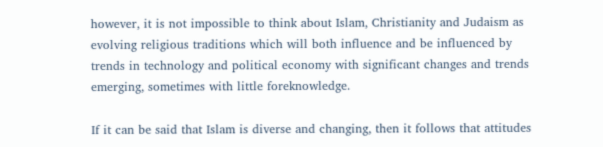however, it is not impossible to think about Islam, Christianity and Judaism as evolving religious traditions which will both influence and be influenced by trends in technology and political economy with significant changes and trends emerging, sometimes with little foreknowledge.

If it can be said that Islam is diverse and changing, then it follows that attitudes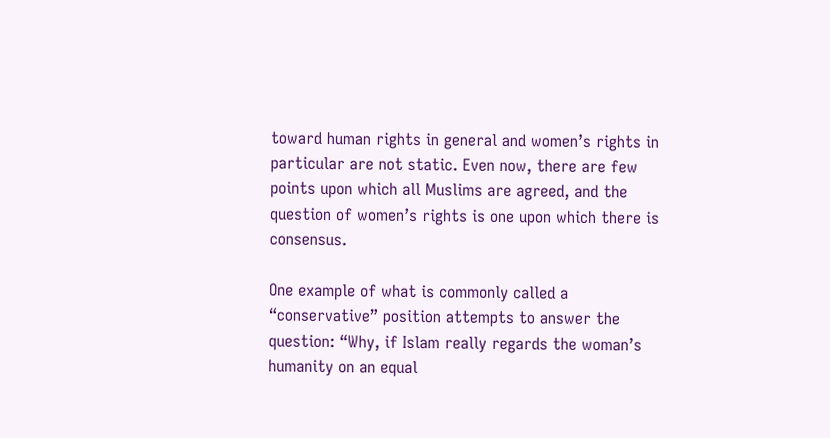toward human rights in general and women’s rights in particular are not static. Even now, there are few points upon which all Muslims are agreed, and the question of women’s rights is one upon which there is consensus.

One example of what is commonly called a “conservative” position attempts to answer the question: “Why, if Islam really regards the woman’s humanity on an equal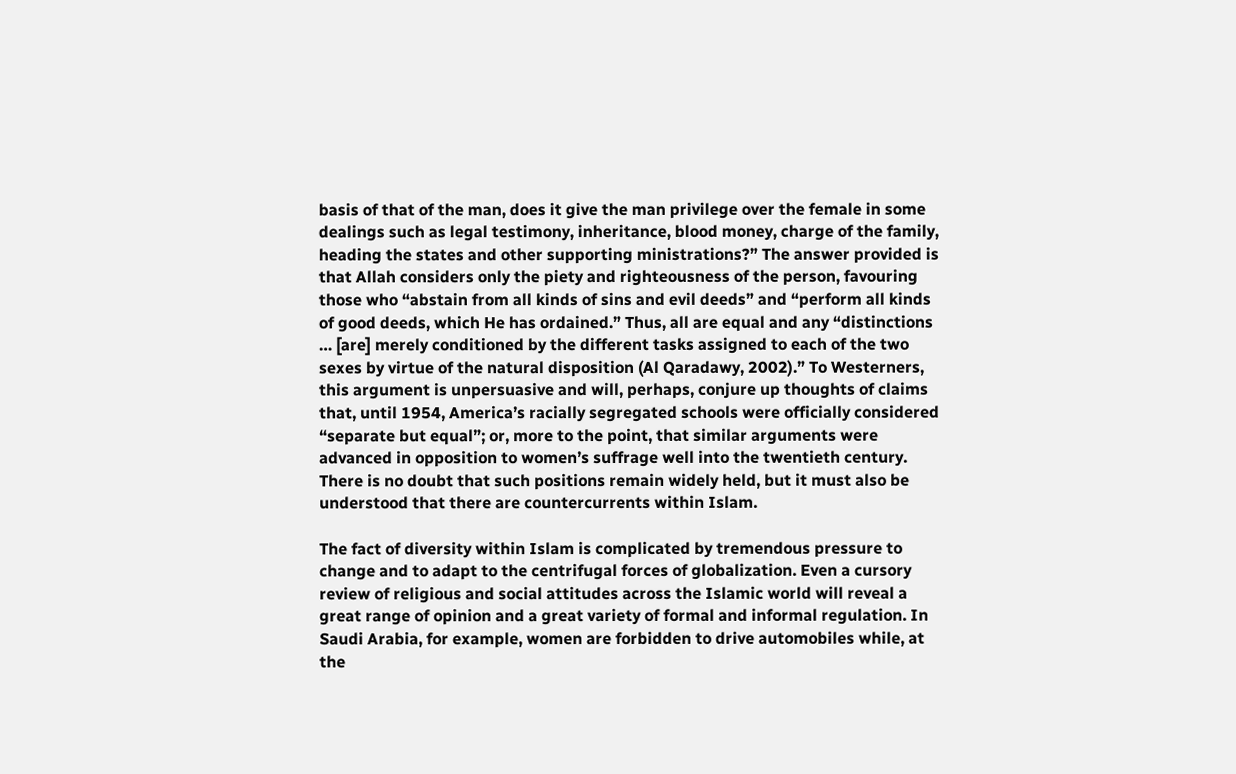basis of that of the man, does it give the man privilege over the female in some dealings such as legal testimony, inheritance, blood money, charge of the family, heading the states and other supporting ministrations?” The answer provided is that Allah considers only the piety and righteousness of the person, favouring those who “abstain from all kinds of sins and evil deeds” and “perform all kinds of good deeds, which He has ordained.” Thus, all are equal and any “distinctions … [are] merely conditioned by the different tasks assigned to each of the two sexes by virtue of the natural disposition (Al Qaradawy, 2002).” To Westerners, this argument is unpersuasive and will, perhaps, conjure up thoughts of claims that, until 1954, America’s racially segregated schools were officially considered “separate but equal”; or, more to the point, that similar arguments were advanced in opposition to women’s suffrage well into the twentieth century. There is no doubt that such positions remain widely held, but it must also be understood that there are countercurrents within Islam.

The fact of diversity within Islam is complicated by tremendous pressure to change and to adapt to the centrifugal forces of globalization. Even a cursory review of religious and social attitudes across the Islamic world will reveal a great range of opinion and a great variety of formal and informal regulation. In Saudi Arabia, for example, women are forbidden to drive automobiles while, at the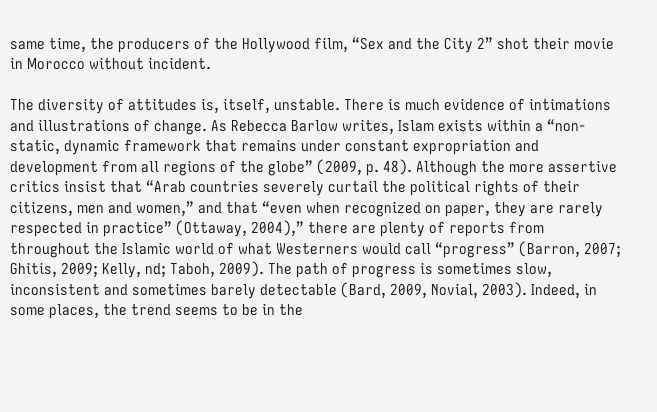same time, the producers of the Hollywood film, “Sex and the City 2” shot their movie in Morocco without incident.

The diversity of attitudes is, itself, unstable. There is much evidence of intimations and illustrations of change. As Rebecca Barlow writes, Islam exists within a “non-static, dynamic framework that remains under constant expropriation and development from all regions of the globe” (2009, p. 48). Although the more assertive critics insist that “Arab countries severely curtail the political rights of their citizens, men and women,” and that “even when recognized on paper, they are rarely respected in practice” (Ottaway, 2004),” there are plenty of reports from throughout the Islamic world of what Westerners would call “progress” (Barron, 2007; Ghitis, 2009; Kelly, nd; Taboh, 2009). The path of progress is sometimes slow, inconsistent and sometimes barely detectable (Bard, 2009, Novial, 2003). Indeed, in some places, the trend seems to be in the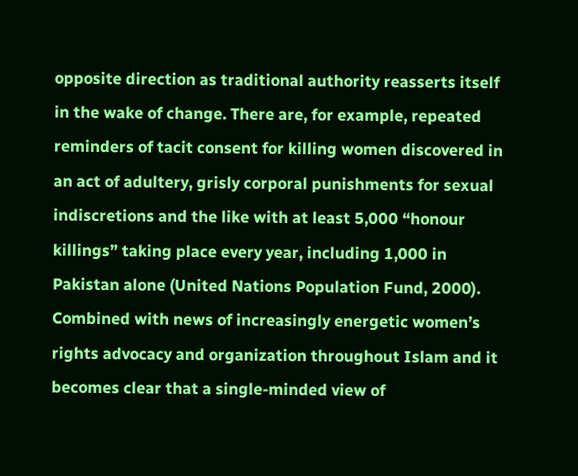opposite direction as traditional authority reasserts itself in the wake of change. There are, for example, repeated reminders of tacit consent for killing women discovered in an act of adultery, grisly corporal punishments for sexual indiscretions and the like with at least 5,000 “honour killings” taking place every year, including 1,000 in Pakistan alone (United Nations Population Fund, 2000). Combined with news of increasingly energetic women’s rights advocacy and organization throughout Islam and it becomes clear that a single-minded view of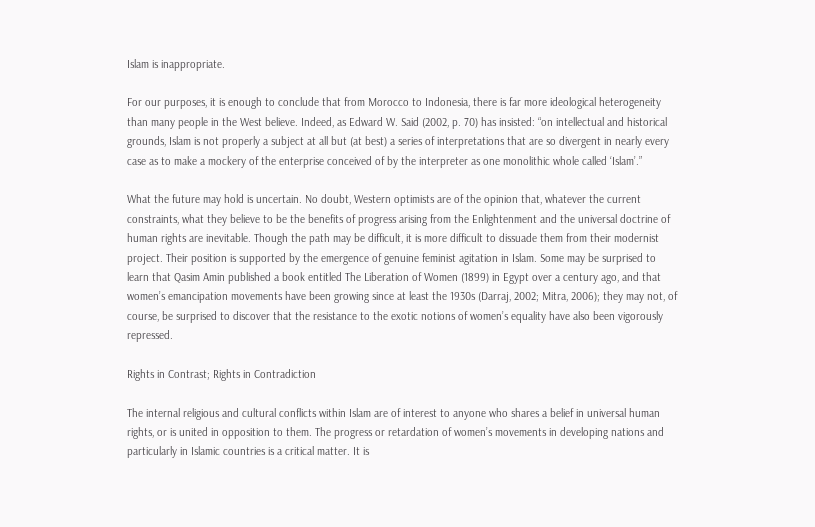Islam is inappropriate.

For our purposes, it is enough to conclude that from Morocco to Indonesia, there is far more ideological heterogeneity than many people in the West believe. Indeed, as Edward W. Said (2002, p. 70) has insisted: “on intellectual and historical grounds, Islam is not properly a subject at all but (at best) a series of interpretations that are so divergent in nearly every case as to make a mockery of the enterprise conceived of by the interpreter as one monolithic whole called ‘Islam’.”

What the future may hold is uncertain. No doubt, Western optimists are of the opinion that, whatever the current constraints, what they believe to be the benefits of progress arising from the Enlightenment and the universal doctrine of human rights are inevitable. Though the path may be difficult, it is more difficult to dissuade them from their modernist project. Their position is supported by the emergence of genuine feminist agitation in Islam. Some may be surprised to learn that Qasim Amin published a book entitled The Liberation of Women (1899) in Egypt over a century ago, and that women’s emancipation movements have been growing since at least the 1930s (Darraj, 2002; Mitra, 2006); they may not, of course, be surprised to discover that the resistance to the exotic notions of women’s equality have also been vigorously repressed.

Rights in Contrast; Rights in Contradiction

The internal religious and cultural conflicts within Islam are of interest to anyone who shares a belief in universal human rights, or is united in opposition to them. The progress or retardation of women’s movements in developing nations and particularly in Islamic countries is a critical matter. It is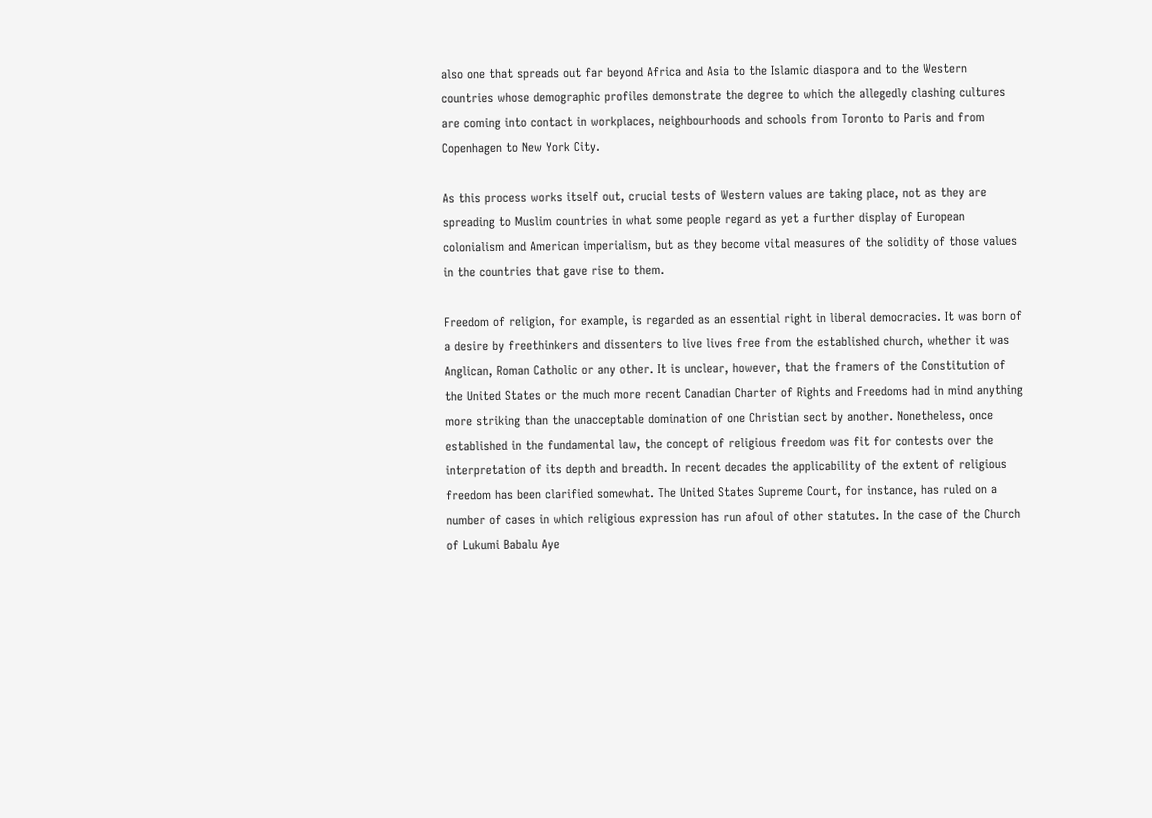also one that spreads out far beyond Africa and Asia to the Islamic diaspora and to the Western countries whose demographic profiles demonstrate the degree to which the allegedly clashing cultures are coming into contact in workplaces, neighbourhoods and schools from Toronto to Paris and from Copenhagen to New York City.

As this process works itself out, crucial tests of Western values are taking place, not as they are spreading to Muslim countries in what some people regard as yet a further display of European colonialism and American imperialism, but as they become vital measures of the solidity of those values in the countries that gave rise to them.

Freedom of religion, for example, is regarded as an essential right in liberal democracies. It was born of a desire by freethinkers and dissenters to live lives free from the established church, whether it was Anglican, Roman Catholic or any other. It is unclear, however, that the framers of the Constitution of the United States or the much more recent Canadian Charter of Rights and Freedoms had in mind anything more striking than the unacceptable domination of one Christian sect by another. Nonetheless, once established in the fundamental law, the concept of religious freedom was fit for contests over the interpretation of its depth and breadth. In recent decades the applicability of the extent of religious freedom has been clarified somewhat. The United States Supreme Court, for instance, has ruled on a number of cases in which religious expression has run afoul of other statutes. In the case of the Church of Lukumi Babalu Aye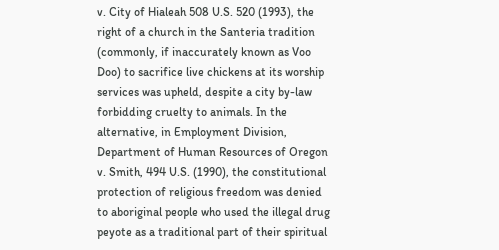v. City of Hialeah 508 U.S. 520 (1993), the right of a church in the Santeria tradition (commonly, if inaccurately known as Voo Doo) to sacrifice live chickens at its worship services was upheld, despite a city by-law forbidding cruelty to animals. In the alternative, in Employment Division, Department of Human Resources of Oregon v. Smith, 494 U.S. (1990), the constitutional protection of religious freedom was denied to aboriginal people who used the illegal drug peyote as a traditional part of their spiritual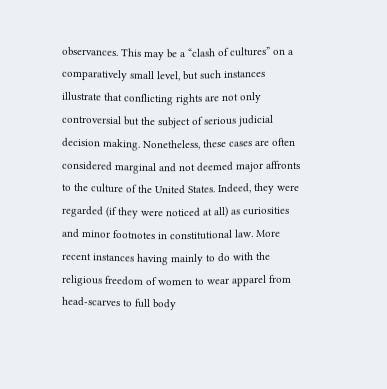observances. This may be a “clash of cultures” on a comparatively small level, but such instances illustrate that conflicting rights are not only controversial but the subject of serious judicial decision making. Nonetheless, these cases are often considered marginal and not deemed major affronts to the culture of the United States. Indeed, they were regarded (if they were noticed at all) as curiosities and minor footnotes in constitutional law. More recent instances having mainly to do with the religious freedom of women to wear apparel from head-scarves to full body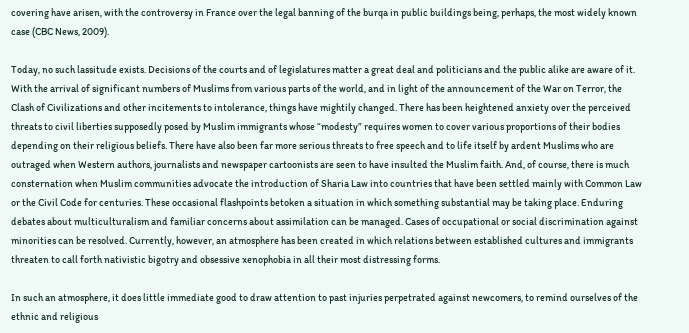covering have arisen, with the controversy in France over the legal banning of the burqa in public buildings being, perhaps, the most widely known case (CBC News, 2009).

Today, no such lassitude exists. Decisions of the courts and of legislatures matter a great deal and politicians and the public alike are aware of it. With the arrival of significant numbers of Muslims from various parts of the world, and in light of the announcement of the War on Terror, the Clash of Civilizations and other incitements to intolerance, things have mightily changed. There has been heightened anxiety over the perceived threats to civil liberties supposedly posed by Muslim immigrants whose “modesty” requires women to cover various proportions of their bodies depending on their religious beliefs. There have also been far more serious threats to free speech and to life itself by ardent Muslims who are outraged when Western authors, journalists and newspaper cartoonists are seen to have insulted the Muslim faith. And, of course, there is much consternation when Muslim communities advocate the introduction of Sharia Law into countries that have been settled mainly with Common Law or the Civil Code for centuries. These occasional flashpoints betoken a situation in which something substantial may be taking place. Enduring debates about multiculturalism and familiar concerns about assimilation can be managed. Cases of occupational or social discrimination against minorities can be resolved. Currently, however, an atmosphere has been created in which relations between established cultures and immigrants threaten to call forth nativistic bigotry and obsessive xenophobia in all their most distressing forms.

In such an atmosphere, it does little immediate good to draw attention to past injuries perpetrated against newcomers, to remind ourselves of the ethnic and religious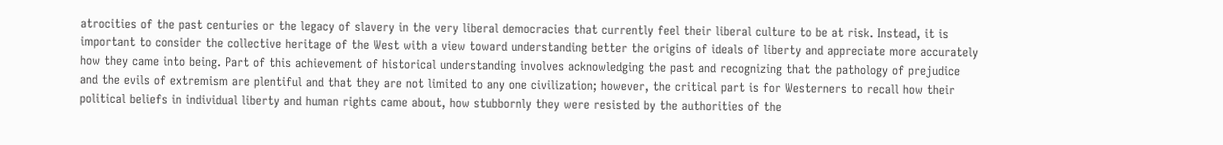atrocities of the past centuries or the legacy of slavery in the very liberal democracies that currently feel their liberal culture to be at risk. Instead, it is important to consider the collective heritage of the West with a view toward understanding better the origins of ideals of liberty and appreciate more accurately how they came into being. Part of this achievement of historical understanding involves acknowledging the past and recognizing that the pathology of prejudice and the evils of extremism are plentiful and that they are not limited to any one civilization; however, the critical part is for Westerners to recall how their political beliefs in individual liberty and human rights came about, how stubbornly they were resisted by the authorities of the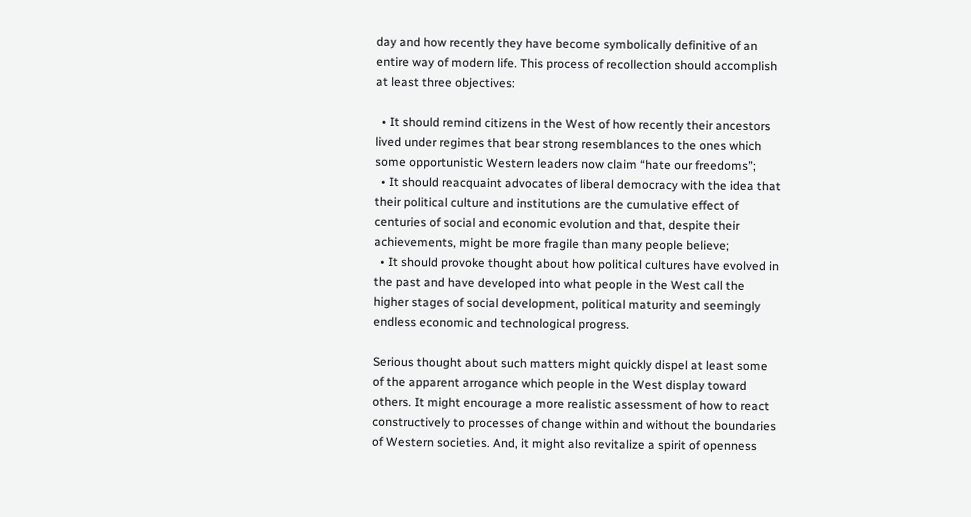day and how recently they have become symbolically definitive of an entire way of modern life. This process of recollection should accomplish at least three objectives:

  • It should remind citizens in the West of how recently their ancestors lived under regimes that bear strong resemblances to the ones which some opportunistic Western leaders now claim “hate our freedoms”;
  • It should reacquaint advocates of liberal democracy with the idea that their political culture and institutions are the cumulative effect of centuries of social and economic evolution and that, despite their achievements, might be more fragile than many people believe;
  • It should provoke thought about how political cultures have evolved in the past and have developed into what people in the West call the higher stages of social development, political maturity and seemingly endless economic and technological progress.

Serious thought about such matters might quickly dispel at least some of the apparent arrogance which people in the West display toward others. It might encourage a more realistic assessment of how to react constructively to processes of change within and without the boundaries of Western societies. And, it might also revitalize a spirit of openness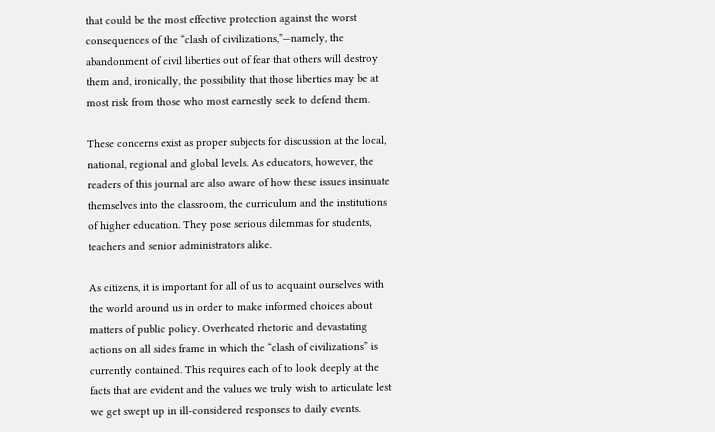that could be the most effective protection against the worst consequences of the “clash of civilizations,”—namely, the abandonment of civil liberties out of fear that others will destroy them and, ironically, the possibility that those liberties may be at most risk from those who most earnestly seek to defend them.

These concerns exist as proper subjects for discussion at the local, national, regional and global levels. As educators, however, the readers of this journal are also aware of how these issues insinuate themselves into the classroom, the curriculum and the institutions of higher education. They pose serious dilemmas for students, teachers and senior administrators alike.

As citizens, it is important for all of us to acquaint ourselves with the world around us in order to make informed choices about matters of public policy. Overheated rhetoric and devastating actions on all sides frame in which the “clash of civilizations” is currently contained. This requires each of to look deeply at the facts that are evident and the values we truly wish to articulate lest we get swept up in ill-considered responses to daily events.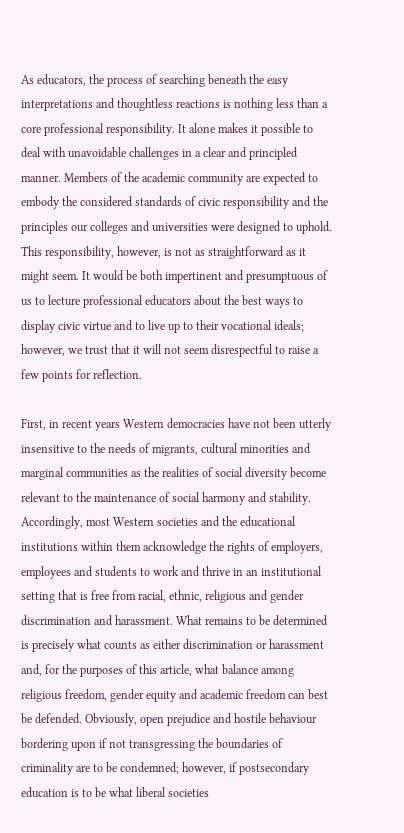As educators, the process of searching beneath the easy interpretations and thoughtless reactions is nothing less than a core professional responsibility. It alone makes it possible to deal with unavoidable challenges in a clear and principled manner. Members of the academic community are expected to embody the considered standards of civic responsibility and the principles our colleges and universities were designed to uphold. This responsibility, however, is not as straightforward as it might seem. It would be both impertinent and presumptuous of us to lecture professional educators about the best ways to display civic virtue and to live up to their vocational ideals; however, we trust that it will not seem disrespectful to raise a few points for reflection.

First, in recent years Western democracies have not been utterly insensitive to the needs of migrants, cultural minorities and marginal communities as the realities of social diversity become relevant to the maintenance of social harmony and stability. Accordingly, most Western societies and the educational institutions within them acknowledge the rights of employers, employees and students to work and thrive in an institutional setting that is free from racial, ethnic, religious and gender discrimination and harassment. What remains to be determined is precisely what counts as either discrimination or harassment and, for the purposes of this article, what balance among religious freedom, gender equity and academic freedom can best be defended. Obviously, open prejudice and hostile behaviour bordering upon if not transgressing the boundaries of criminality are to be condemned; however, if postsecondary education is to be what liberal societies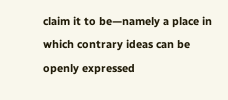claim it to be—namely a place in which contrary ideas can be openly expressed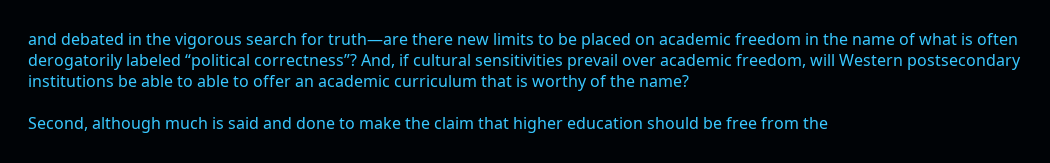and debated in the vigorous search for truth—are there new limits to be placed on academic freedom in the name of what is often derogatorily labeled “political correctness”? And, if cultural sensitivities prevail over academic freedom, will Western postsecondary institutions be able to able to offer an academic curriculum that is worthy of the name?

Second, although much is said and done to make the claim that higher education should be free from the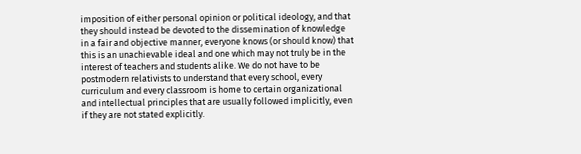imposition of either personal opinion or political ideology, and that they should instead be devoted to the dissemination of knowledge in a fair and objective manner, everyone knows (or should know) that this is an unachievable ideal and one which may not truly be in the interest of teachers and students alike. We do not have to be postmodern relativists to understand that every school, every curriculum and every classroom is home to certain organizational and intellectual principles that are usually followed implicitly, even if they are not stated explicitly.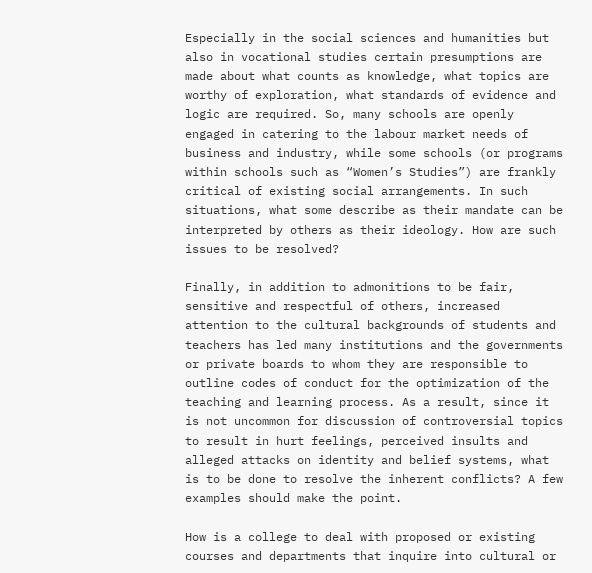Especially in the social sciences and humanities but also in vocational studies certain presumptions are made about what counts as knowledge, what topics are worthy of exploration, what standards of evidence and logic are required. So, many schools are openly engaged in catering to the labour market needs of business and industry, while some schools (or programs within schools such as “Women’s Studies”) are frankly critical of existing social arrangements. In such situations, what some describe as their mandate can be interpreted by others as their ideology. How are such issues to be resolved?

Finally, in addition to admonitions to be fair, sensitive and respectful of others, increased attention to the cultural backgrounds of students and teachers has led many institutions and the governments or private boards to whom they are responsible to outline codes of conduct for the optimization of the teaching and learning process. As a result, since it is not uncommon for discussion of controversial topics to result in hurt feelings, perceived insults and alleged attacks on identity and belief systems, what is to be done to resolve the inherent conflicts? A few examples should make the point.

How is a college to deal with proposed or existing courses and departments that inquire into cultural or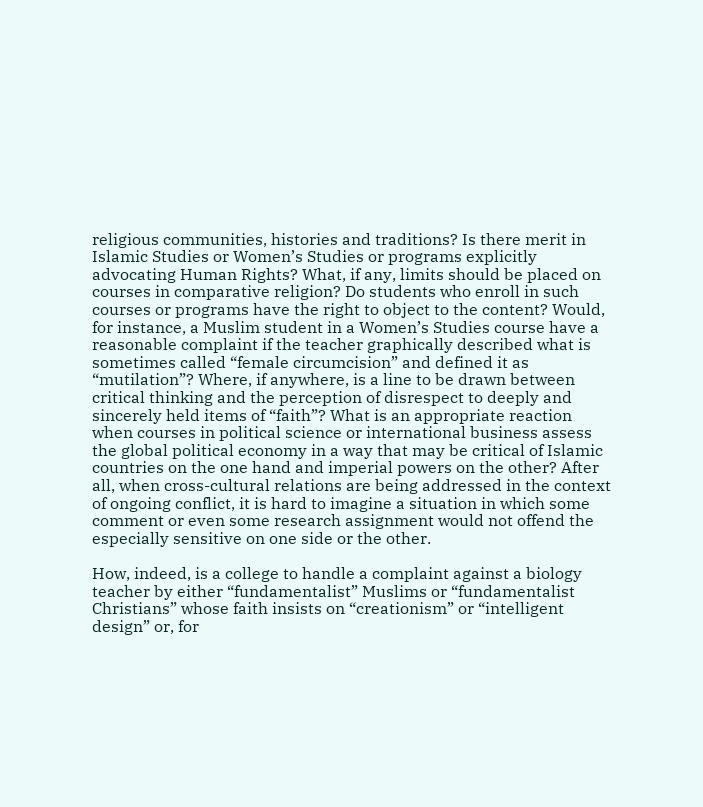religious communities, histories and traditions? Is there merit in Islamic Studies or Women’s Studies or programs explicitly advocating Human Rights? What, if any, limits should be placed on courses in comparative religion? Do students who enroll in such courses or programs have the right to object to the content? Would, for instance, a Muslim student in a Women’s Studies course have a reasonable complaint if the teacher graphically described what is sometimes called “female circumcision” and defined it as “mutilation”? Where, if anywhere, is a line to be drawn between critical thinking and the perception of disrespect to deeply and sincerely held items of “faith”? What is an appropriate reaction when courses in political science or international business assess the global political economy in a way that may be critical of Islamic countries on the one hand and imperial powers on the other? After all, when cross-cultural relations are being addressed in the context of ongoing conflict, it is hard to imagine a situation in which some comment or even some research assignment would not offend the especially sensitive on one side or the other.

How, indeed, is a college to handle a complaint against a biology teacher by either “fundamentalist” Muslims or “fundamentalist Christians” whose faith insists on “creationism” or “intelligent design” or, for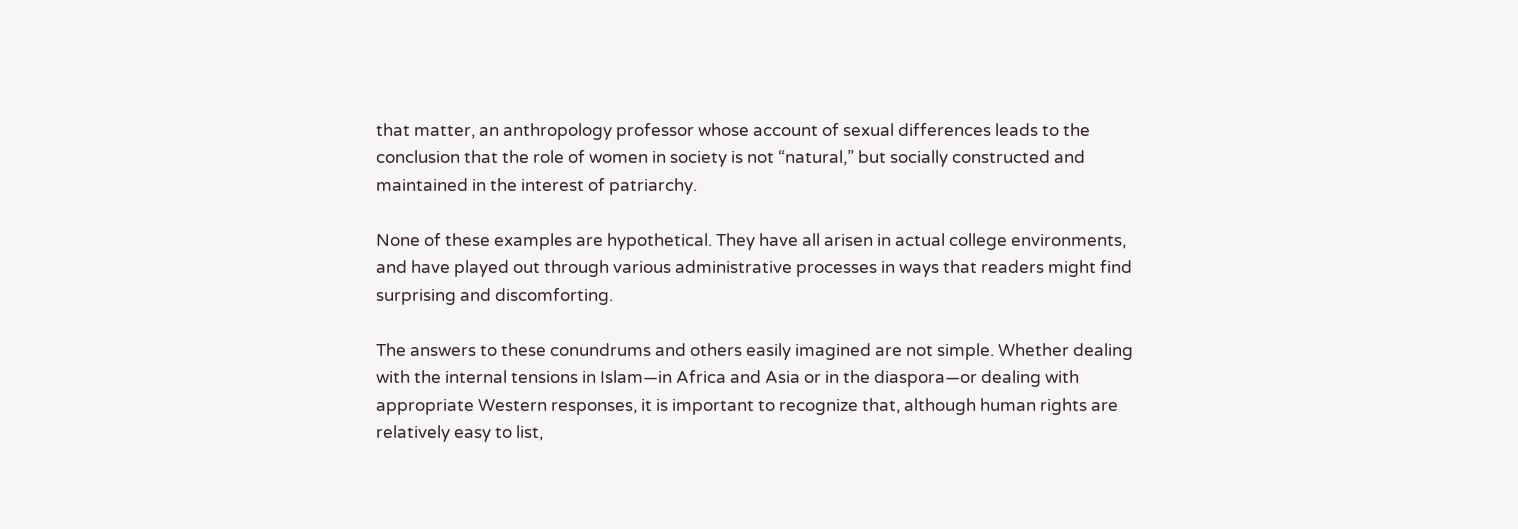that matter, an anthropology professor whose account of sexual differences leads to the conclusion that the role of women in society is not “natural,” but socially constructed and maintained in the interest of patriarchy.

None of these examples are hypothetical. They have all arisen in actual college environments, and have played out through various administrative processes in ways that readers might find surprising and discomforting.

The answers to these conundrums and others easily imagined are not simple. Whether dealing with the internal tensions in Islam—in Africa and Asia or in the diaspora—or dealing with appropriate Western responses, it is important to recognize that, although human rights are relatively easy to list,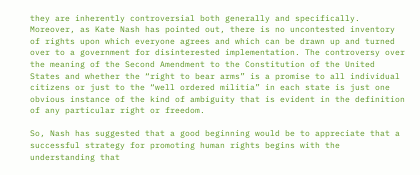they are inherently controversial both generally and specifically. Moreover, as Kate Nash has pointed out, there is no uncontested inventory of rights upon which everyone agrees and which can be drawn up and turned over to a government for disinterested implementation. The controversy over the meaning of the Second Amendment to the Constitution of the United States and whether the “right to bear arms” is a promise to all individual citizens or just to the “well ordered militia” in each state is just one obvious instance of the kind of ambiguity that is evident in the definition of any particular right or freedom.

So, Nash has suggested that a good beginning would be to appreciate that a successful strategy for promoting human rights begins with the understanding that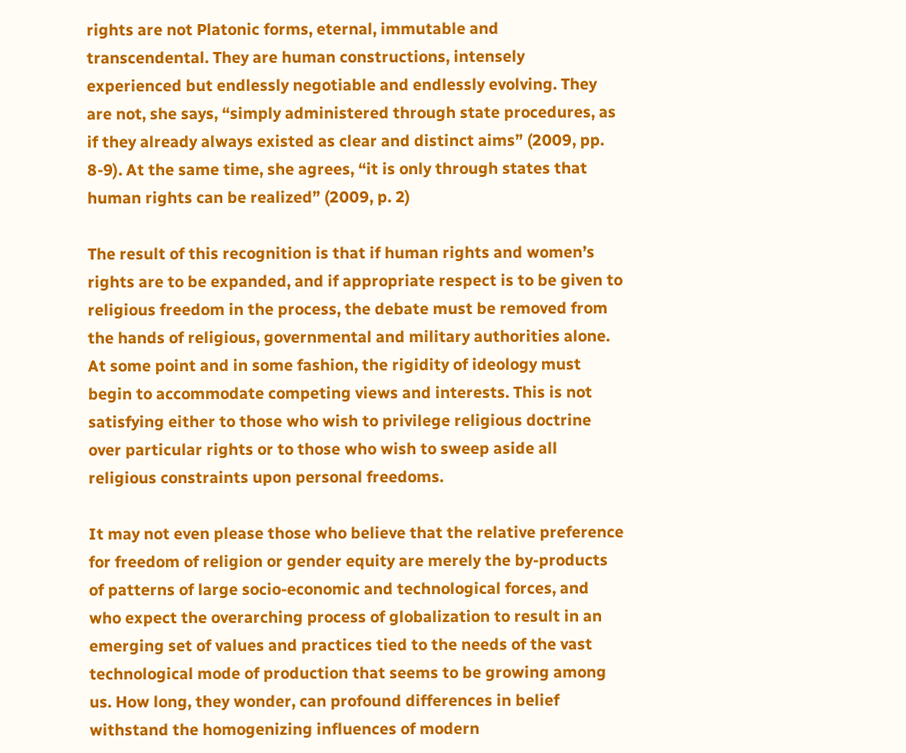rights are not Platonic forms, eternal, immutable and transcendental. They are human constructions, intensely experienced but endlessly negotiable and endlessly evolving. They are not, she says, “simply administered through state procedures, as if they already always existed as clear and distinct aims” (2009, pp. 8-9). At the same time, she agrees, “it is only through states that human rights can be realized” (2009, p. 2)

The result of this recognition is that if human rights and women’s rights are to be expanded, and if appropriate respect is to be given to religious freedom in the process, the debate must be removed from the hands of religious, governmental and military authorities alone. At some point and in some fashion, the rigidity of ideology must begin to accommodate competing views and interests. This is not satisfying either to those who wish to privilege religious doctrine over particular rights or to those who wish to sweep aside all religious constraints upon personal freedoms.

It may not even please those who believe that the relative preference for freedom of religion or gender equity are merely the by-products of patterns of large socio-economic and technological forces, and who expect the overarching process of globalization to result in an emerging set of values and practices tied to the needs of the vast technological mode of production that seems to be growing among us. How long, they wonder, can profound differences in belief withstand the homogenizing influences of modern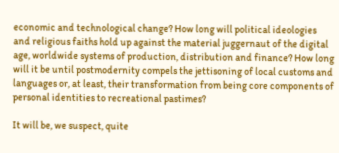economic and technological change? How long will political ideologies and religious faiths hold up against the material juggernaut of the digital age, worldwide systems of production, distribution and finance? How long will it be until postmodernity compels the jettisoning of local customs and languages or, at least, their transformation from being core components of personal identities to recreational pastimes?

It will be, we suspect, quite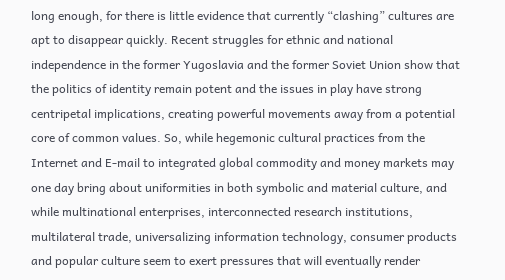long enough, for there is little evidence that currently “clashing” cultures are apt to disappear quickly. Recent struggles for ethnic and national independence in the former Yugoslavia and the former Soviet Union show that the politics of identity remain potent and the issues in play have strong centripetal implications, creating powerful movements away from a potential core of common values. So, while hegemonic cultural practices from the Internet and E-mail to integrated global commodity and money markets may one day bring about uniformities in both symbolic and material culture, and while multinational enterprises, interconnected research institutions, multilateral trade, universalizing information technology, consumer products and popular culture seem to exert pressures that will eventually render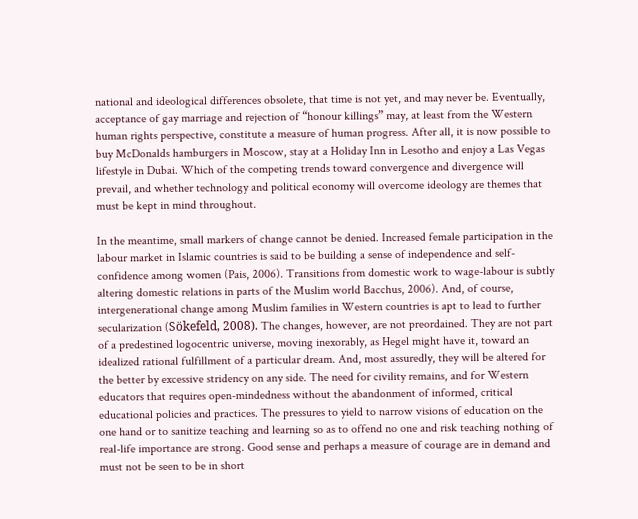national and ideological differences obsolete, that time is not yet, and may never be. Eventually, acceptance of gay marriage and rejection of “honour killings” may, at least from the Western human rights perspective, constitute a measure of human progress. After all, it is now possible to buy McDonalds hamburgers in Moscow, stay at a Holiday Inn in Lesotho and enjoy a Las Vegas lifestyle in Dubai. Which of the competing trends toward convergence and divergence will prevail, and whether technology and political economy will overcome ideology are themes that must be kept in mind throughout.

In the meantime, small markers of change cannot be denied. Increased female participation in the labour market in Islamic countries is said to be building a sense of independence and self-confidence among women (Pais, 2006). Transitions from domestic work to wage-labour is subtly altering domestic relations in parts of the Muslim world Bacchus, 2006). And, of course, intergenerational change among Muslim families in Western countries is apt to lead to further secularization (Sökefeld, 2008). The changes, however, are not preordained. They are not part of a predestined logocentric universe, moving inexorably, as Hegel might have it, toward an idealized rational fulfillment of a particular dream. And, most assuredly, they will be altered for the better by excessive stridency on any side. The need for civility remains, and for Western educators that requires open-mindedness without the abandonment of informed, critical educational policies and practices. The pressures to yield to narrow visions of education on the one hand or to sanitize teaching and learning so as to offend no one and risk teaching nothing of real-life importance are strong. Good sense and perhaps a measure of courage are in demand and must not be seen to be in short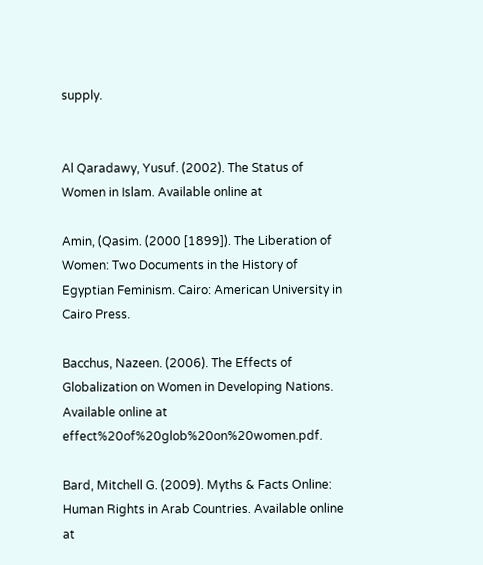supply.


Al Qaradawy, Yusuf. (2002). The Status of Women in Islam. Available online at

Amin, (Qasim. (2000 [1899]). The Liberation of Women: Two Documents in the History of Egyptian Feminism. Cairo: American University in Cairo Press.

Bacchus, Nazeen. (2006). The Effects of Globalization on Women in Developing Nations. Available online at effect%20of%20glob%20on%20women.pdf.

Bard, Mitchell G. (2009). Myths & Facts Online: Human Rights in Arab Countries. Available online at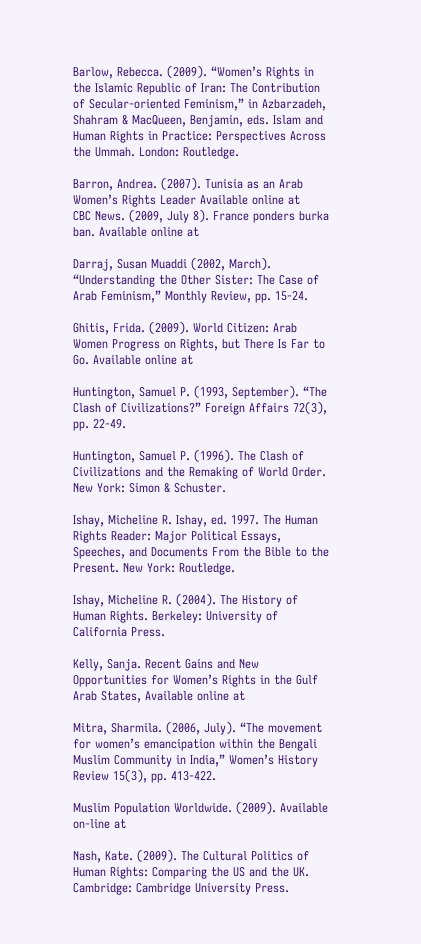Barlow, Rebecca. (2009). “Women’s Rights in the Islamic Republic of Iran: The Contribution of Secular-oriented Feminism,” in Azbarzadeh, Shahram & MacQueen, Benjamin, eds. Islam and Human Rights in Practice: Perspectives Across the Ummah. London: Routledge.

Barron, Andrea. (2007). Tunisia as an Arab Women’s Rights Leader Available online at
CBC News. (2009, July 8). France ponders burka ban. Available online at

Darraj, Susan Muaddi (2002, March). “Understanding the Other Sister: The Case of Arab Feminism,” Monthly Review, pp. 15-24.

Ghitis, Frida. (2009). World Citizen: Arab Women Progress on Rights, but There Is Far to Go. Available online at

Huntington, Samuel P. (1993, September). “The Clash of Civilizations?” Foreign Affairs 72(3), pp. 22-49.

Huntington, Samuel P. (1996). The Clash of Civilizations and the Remaking of World Order. New York: Simon & Schuster.

Ishay, Micheline R. Ishay, ed. 1997. The Human Rights Reader: Major Political Essays, Speeches, and Documents From the Bible to the Present. New York: Routledge.

Ishay, Micheline R. (2004). The History of Human Rights. Berkeley: University of California Press.

Kelly, Sanja. Recent Gains and New Opportunities for Women’s Rights in the Gulf Arab States, Available online at

Mitra, Sharmila. (2006, July). “The movement for women’s emancipation within the Bengali Muslim Community in India,” Women’s History Review 15(3), pp. 413-422.

Muslim Population Worldwide. (2009). Available on-line at

Nash, Kate. (2009). The Cultural Politics of Human Rights: Comparing the US and the UK. Cambridge: Cambridge University Press.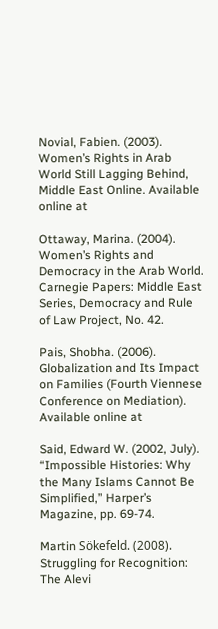Novial, Fabien. (2003). Women’s Rights in Arab World Still Lagging Behind, Middle East Online. Available online at

Ottaway, Marina. (2004). Women’s Rights and Democracy in the Arab World. Carnegie Papers: Middle East Series, Democracy and Rule of Law Project, No. 42.

Pais, Shobha. (2006). Globalization and Its Impact on Families (Fourth Viennese Conference on Mediation). Available online at

Said, Edward W. (2002, July). “Impossible Histories: Why the Many Islams Cannot Be Simplified,” Harper’s Magazine, pp. 69-74.

Martin Sökefeld. (2008). Struggling for Recognition: The Alevi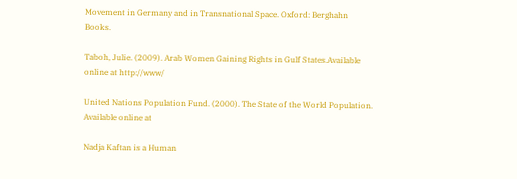Movement in Germany and in Transnational Space. Oxford: Berghahn Books.

Taboh, Julie. (2009). Arab Women Gaining Rights in Gulf States.Available online at http://www/

United Nations Population Fund. (2000). The State of the World Population. Available online at

Nadja Kaftan is a Human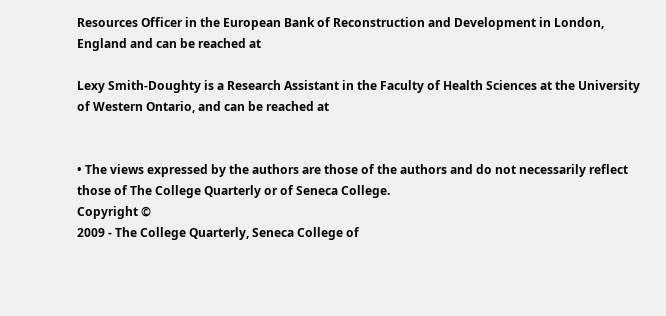Resources Officer in the European Bank of Reconstruction and Development in London, England and can be reached at

Lexy Smith-Doughty is a Research Assistant in the Faculty of Health Sciences at the University of Western Ontario, and can be reached at


• The views expressed by the authors are those of the authors and do not necessarily reflect those of The College Quarterly or of Seneca College.
Copyright ©
2009 - The College Quarterly, Seneca College of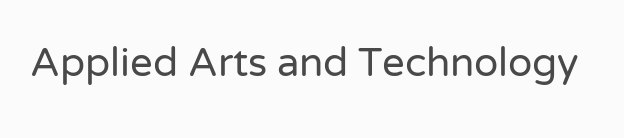Applied Arts and Technology